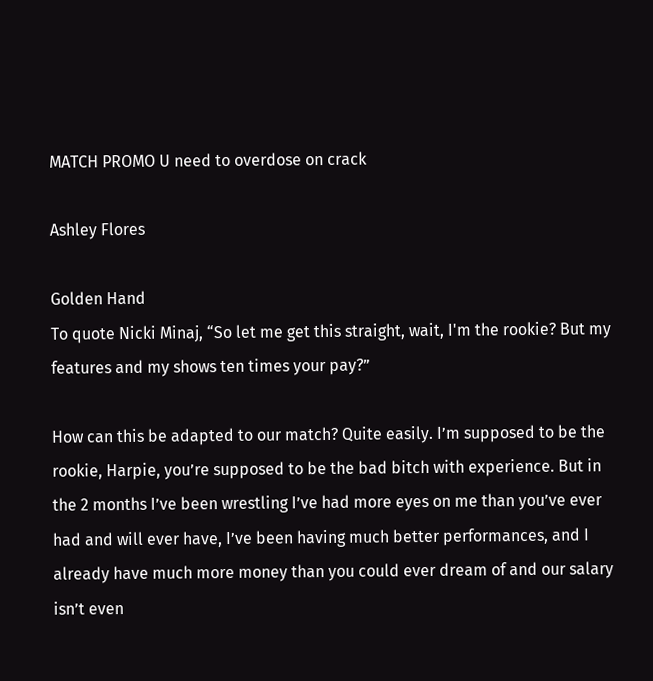MATCH PROMO U need to overdose on crack

Ashley Flores

Golden Hand
To quote Nicki Minaj, “So let me get this straight, wait, I'm the rookie? But my features and my shows ten times your pay?”

How can this be adapted to our match? Quite easily. I’m supposed to be the rookie, Harpie, you’re supposed to be the bad bitch with experience. But in the 2 months I’ve been wrestling I’ve had more eyes on me than you’ve ever had and will ever have, I’ve been having much better performances, and I already have much more money than you could ever dream of and our salary isn’t even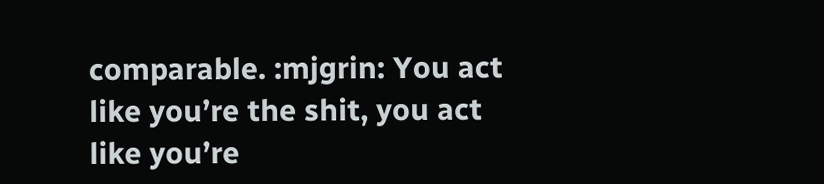comparable. :mjgrin: You act like you’re the shit, you act like you’re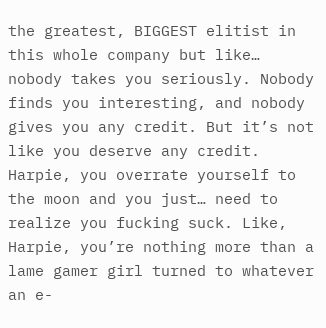the greatest, BIGGEST elitist in this whole company but like… nobody takes you seriously. Nobody finds you interesting, and nobody gives you any credit. But it’s not like you deserve any credit. Harpie, you overrate yourself to the moon and you just… need to realize you fucking suck. Like, Harpie, you’re nothing more than a lame gamer girl turned to whatever an e-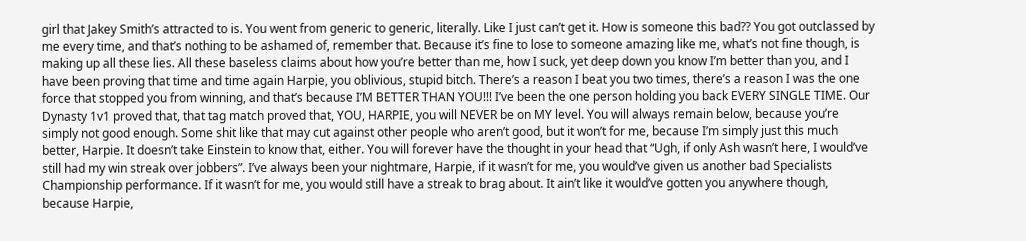girl that Jakey Smith’s attracted to is. You went from generic to generic, literally. Like I just can’t get it. How is someone this bad?? You got outclassed by me every time, and that’s nothing to be ashamed of, remember that. Because it’s fine to lose to someone amazing like me, what’s not fine though, is making up all these lies. All these baseless claims about how you’re better than me, how I suck, yet deep down you know I’m better than you, and I have been proving that time and time again Harpie, you oblivious, stupid bitch. There’s a reason I beat you two times, there’s a reason I was the one force that stopped you from winning, and that’s because I’M BETTER THAN YOU!!! I’ve been the one person holding you back EVERY SINGLE TIME. Our Dynasty 1v1 proved that, that tag match proved that, YOU, HARPIE, you will NEVER be on MY level. You will always remain below, because you’re simply not good enough. Some shit like that may cut against other people who aren’t good, but it won’t for me, because I’m simply just this much better, Harpie. It doesn’t take Einstein to know that, either. You will forever have the thought in your head that “Ugh, if only Ash wasn’t here, I would’ve still had my win streak over jobbers”. I’ve always been your nightmare, Harpie, if it wasn’t for me, you would’ve given us another bad Specialists Championship performance. If it wasn’t for me, you would still have a streak to brag about. It ain’t like it would’ve gotten you anywhere though, because Harpie,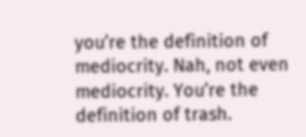you’re the definition of mediocrity. Nah, not even mediocrity. You’re the definition of trash.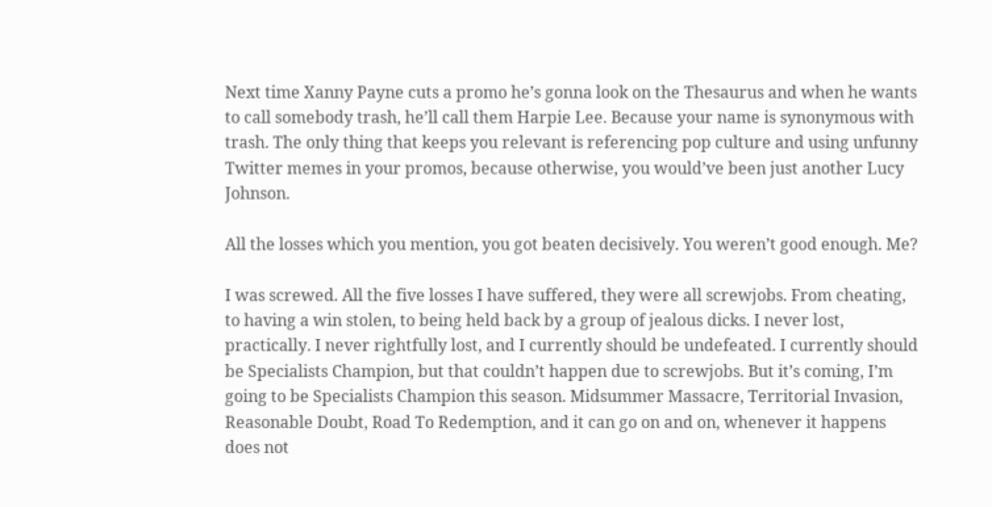Next time Xanny Payne cuts a promo he’s gonna look on the Thesaurus and when he wants to call somebody trash, he’ll call them Harpie Lee. Because your name is synonymous with trash. The only thing that keeps you relevant is referencing pop culture and using unfunny Twitter memes in your promos, because otherwise, you would’ve been just another Lucy Johnson.

All the losses which you mention, you got beaten decisively. You weren’t good enough. Me?

I was screwed. All the five losses I have suffered, they were all screwjobs. From cheating, to having a win stolen, to being held back by a group of jealous dicks. I never lost, practically. I never rightfully lost, and I currently should be undefeated. I currently should be Specialists Champion, but that couldn’t happen due to screwjobs. But it’s coming, I’m going to be Specialists Champion this season. Midsummer Massacre, Territorial Invasion, Reasonable Doubt, Road To Redemption, and it can go on and on, whenever it happens does not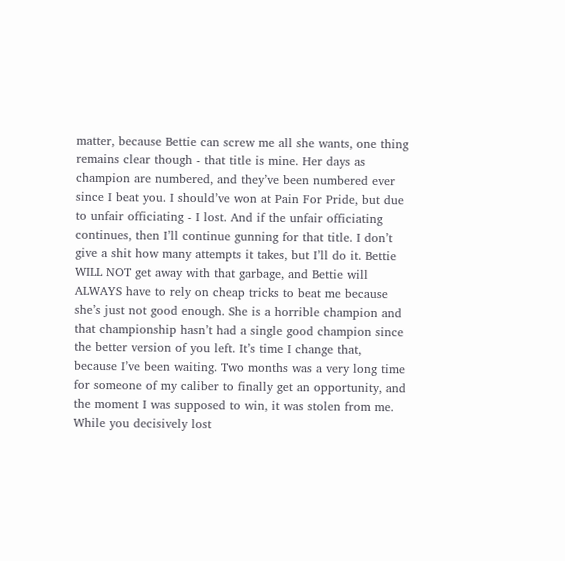matter, because Bettie can screw me all she wants, one thing remains clear though - that title is mine. Her days as champion are numbered, and they’ve been numbered ever since I beat you. I should’ve won at Pain For Pride, but due to unfair officiating - I lost. And if the unfair officiating continues, then I’ll continue gunning for that title. I don’t give a shit how many attempts it takes, but I’ll do it. Bettie WILL NOT get away with that garbage, and Bettie will ALWAYS have to rely on cheap tricks to beat me because she’s just not good enough. She is a horrible champion and that championship hasn’t had a single good champion since the better version of you left. It’s time I change that, because I’ve been waiting. Two months was a very long time for someone of my caliber to finally get an opportunity, and the moment I was supposed to win, it was stolen from me. While you decisively lost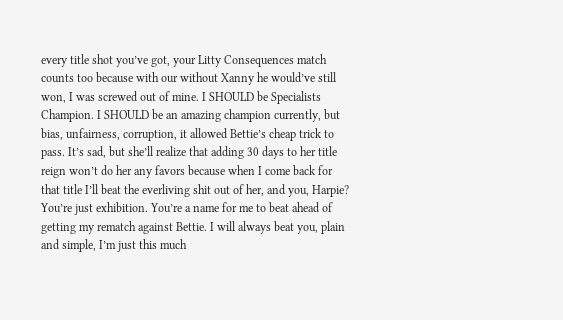every title shot you’ve got, your Litty Consequences match counts too because with our without Xanny he would’ve still won, I was screwed out of mine. I SHOULD be Specialists Champion. I SHOULD be an amazing champion currently, but bias, unfairness, corruption, it allowed Bettie’s cheap trick to pass. It’s sad, but she’ll realize that adding 30 days to her title reign won’t do her any favors because when I come back for that title I’ll beat the everliving shit out of her, and you, Harpie? You’re just exhibition. You’re a name for me to beat ahead of getting my rematch against Bettie. I will always beat you, plain and simple, I’m just this much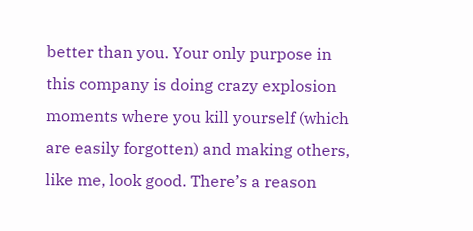better than you. Your only purpose in this company is doing crazy explosion moments where you kill yourself (which are easily forgotten) and making others, like me, look good. There’s a reason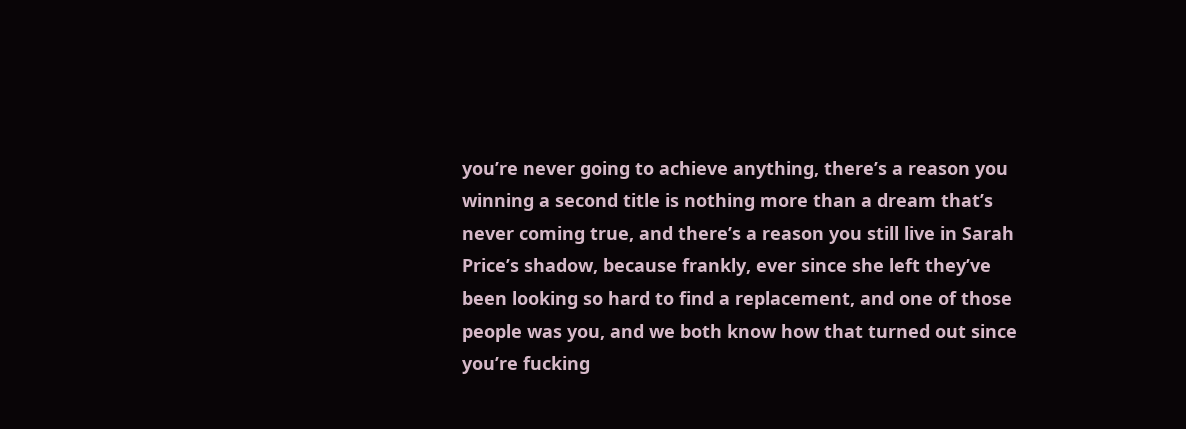you’re never going to achieve anything, there’s a reason you winning a second title is nothing more than a dream that’s never coming true, and there’s a reason you still live in Sarah Price’s shadow, because frankly, ever since she left they’ve been looking so hard to find a replacement, and one of those people was you, and we both know how that turned out since you’re fucking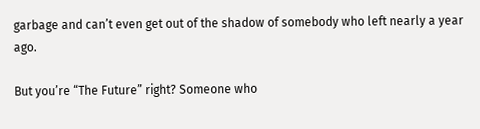garbage and can’t even get out of the shadow of somebody who left nearly a year ago.

But you’re “The Future” right? Someone who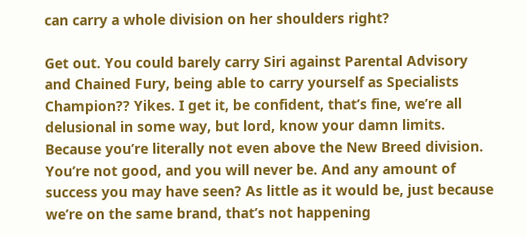can carry a whole division on her shoulders right?

Get out. You could barely carry Siri against Parental Advisory and Chained Fury, being able to carry yourself as Specialists Champion?? Yikes. I get it, be confident, that’s fine, we’re all delusional in some way, but lord, know your damn limits. Because you’re literally not even above the New Breed division. You’re not good, and you will never be. And any amount of success you may have seen? As little as it would be, just because we’re on the same brand, that’s not happening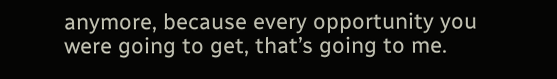anymore, because every opportunity you were going to get, that’s going to me.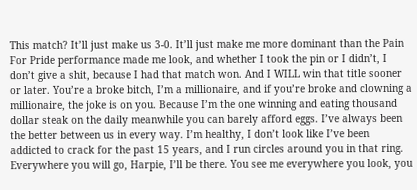This match? It’ll just make us 3-0. It’ll just make me more dominant than the Pain For Pride performance made me look, and whether I took the pin or I didn’t, I don’t give a shit, because I had that match won. And I WILL win that title sooner or later. You’re a broke bitch, I’m a millionaire, and if you’re broke and clowning a millionaire, the joke is on you. Because I’m the one winning and eating thousand dollar steak on the daily meanwhile you can barely afford eggs. I’ve always been the better between us in every way. I’m healthy, I don’t look like I’ve been addicted to crack for the past 15 years, and I run circles around you in that ring. Everywhere you will go, Harpie, I’ll be there. You see me everywhere you look, you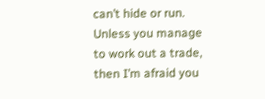can’t hide or run. Unless you manage to work out a trade, then I’m afraid you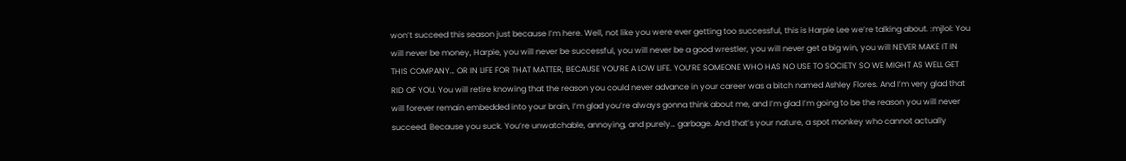won’t succeed this season just because I’m here. Well, not like you were ever getting too successful, this is Harpie Lee we’re talking about. :mjlol: You will never be money, Harpie, you will never be successful, you will never be a good wrestler, you will never get a big win, you will NEVER MAKE IT IN THIS COMPANY… OR IN LIFE FOR THAT MATTER, BECAUSE YOU’RE A LOW LIFE. YOU’RE SOMEONE WHO HAS NO USE TO SOCIETY SO WE MIGHT AS WELL GET RID OF YOU. You will retire knowing that the reason you could never advance in your career was a bitch named Ashley Flores. And I’m very glad that will forever remain embedded into your brain, I’m glad you’re always gonna think about me, and I’m glad I’m going to be the reason you will never succeed. Because you suck. You’re unwatchable, annoying, and purely… garbage. And that’s your nature, a spot monkey who cannot actually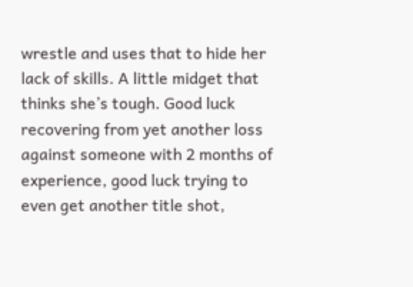wrestle and uses that to hide her lack of skills. A little midget that thinks she’s tough. Good luck recovering from yet another loss against someone with 2 months of experience, good luck trying to even get another title shot,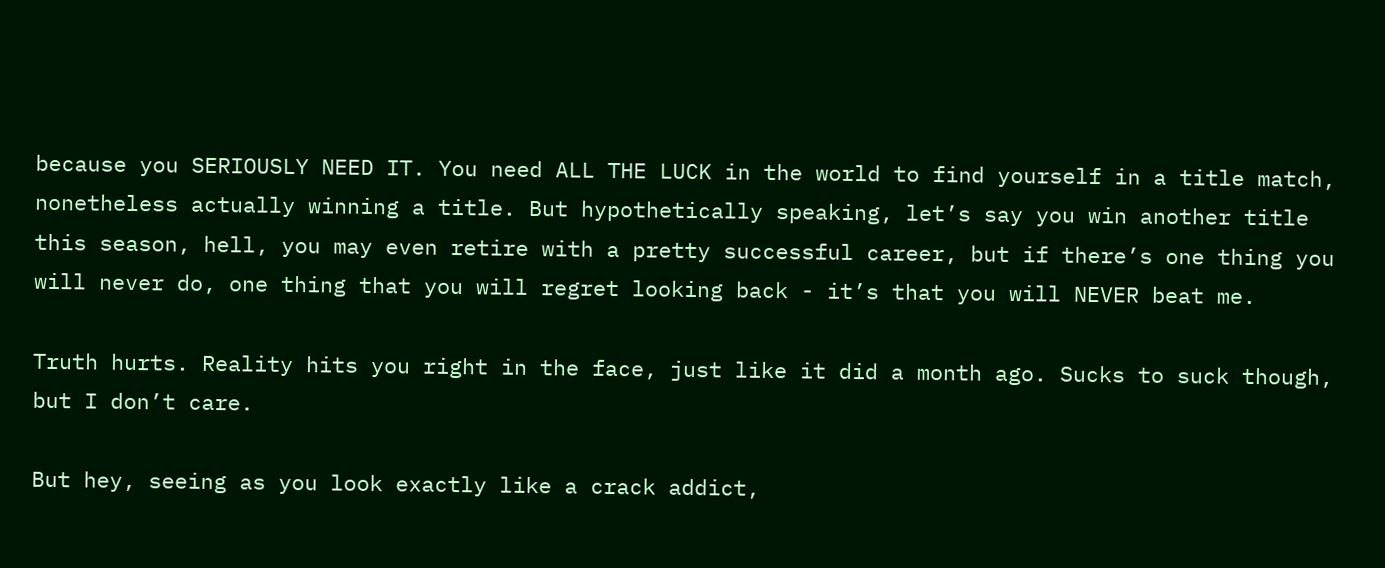because you SERIOUSLY NEED IT. You need ALL THE LUCK in the world to find yourself in a title match, nonetheless actually winning a title. But hypothetically speaking, let’s say you win another title this season, hell, you may even retire with a pretty successful career, but if there’s one thing you will never do, one thing that you will regret looking back - it’s that you will NEVER beat me.

Truth hurts. Reality hits you right in the face, just like it did a month ago. Sucks to suck though, but I don’t care.

But hey, seeing as you look exactly like a crack addict,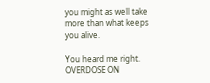you might as well take more than what keeps you alive.

You heard me right. OVERDOSE ON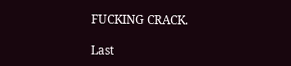FUCKING CRACK.

Last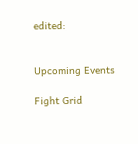edited:


Upcoming Events

Fight Grid